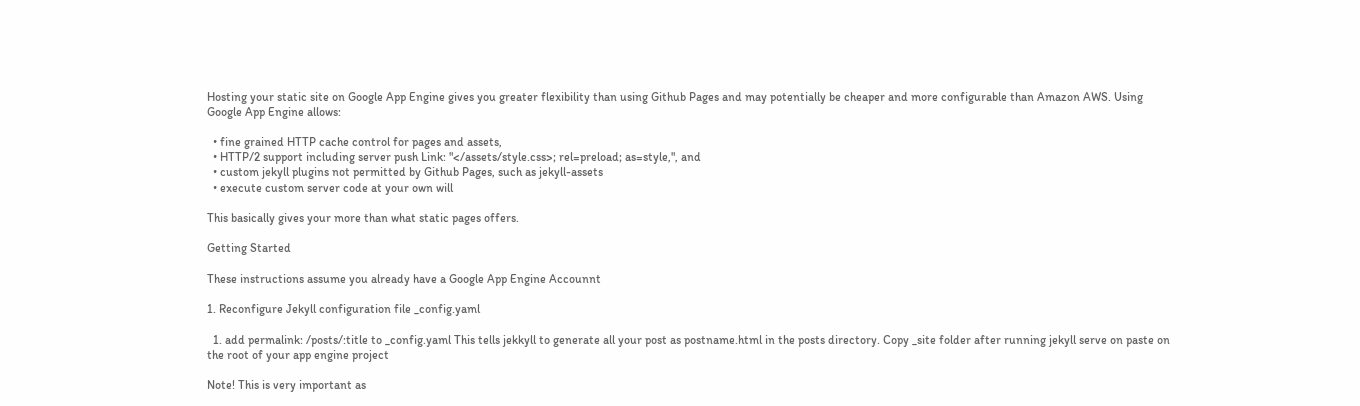Hosting your static site on Google App Engine gives you greater flexibility than using Github Pages and may potentially be cheaper and more configurable than Amazon AWS. Using Google App Engine allows:

  • fine grained HTTP cache control for pages and assets,
  • HTTP/2 support including server push Link: "</assets/style.css>; rel=preload; as=style,", and
  • custom jekyll plugins not permitted by Github Pages, such as jekyll-assets
  • execute custom server code at your own will

This basically gives your more than what static pages offers.

Getting Started

These instructions assume you already have a Google App Engine Accounnt

1. Reconfigure Jekyll configuration file _config.yaml

  1. add permalink: /posts/:title to _config.yaml This tells jekkyll to generate all your post as postname.html in the posts directory. Copy _site folder after running jekyll serve on paste on the root of your app engine project

Note! This is very important as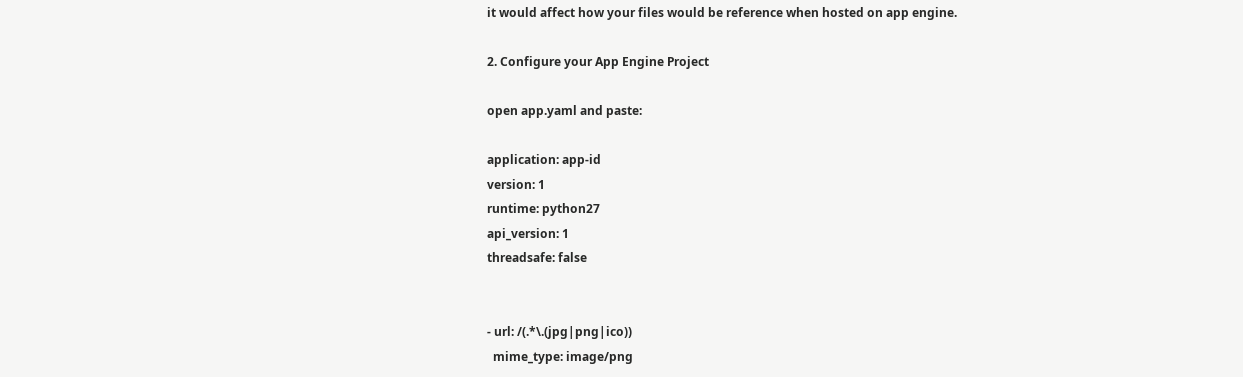it would affect how your files would be reference when hosted on app engine.

2. Configure your App Engine Project

open app.yaml and paste:

application: app-id
version: 1
runtime: python27
api_version: 1
threadsafe: false


- url: /(.*\.(jpg|png|ico))
  mime_type: image/png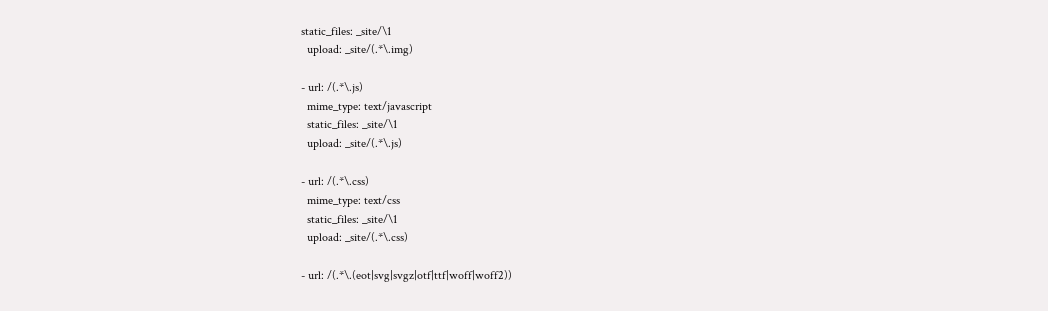static_files: _site/\1
  upload: _site/(.*\.img)

- url: /(.*\.js)
  mime_type: text/javascript
  static_files: _site/\1
  upload: _site/(.*\.js)

- url: /(.*\.css)
  mime_type: text/css
  static_files: _site/\1
  upload: _site/(.*\.css)

- url: /(.*\.(eot|svg|svgz|otf|ttf|woff|woff2))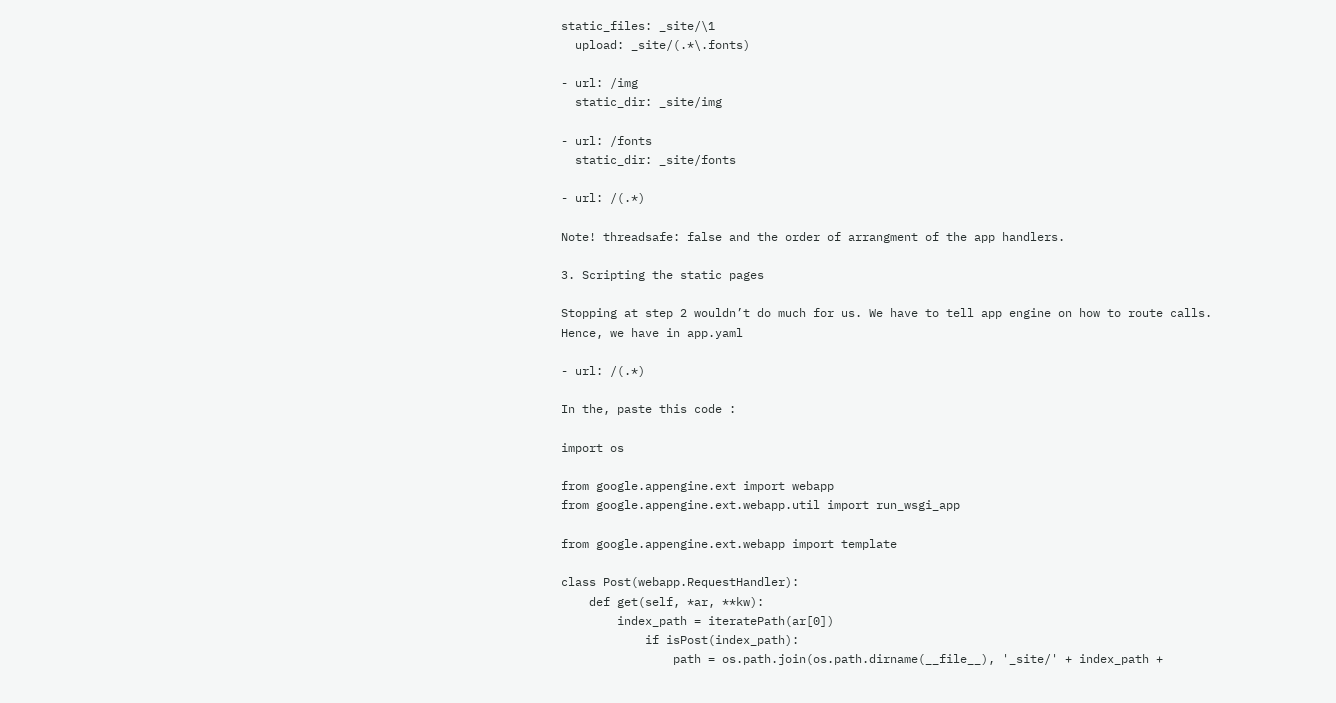static_files: _site/\1
  upload: _site/(.*\.fonts)

- url: /img
  static_dir: _site/img

- url: /fonts
  static_dir: _site/fonts

- url: /(.*)

Note! threadsafe: false and the order of arrangment of the app handlers.

3. Scripting the static pages

Stopping at step 2 wouldn’t do much for us. We have to tell app engine on how to route calls. Hence, we have in app.yaml

- url: /(.*)

In the, paste this code :

import os

from google.appengine.ext import webapp
from google.appengine.ext.webapp.util import run_wsgi_app

from google.appengine.ext.webapp import template

class Post(webapp.RequestHandler):
    def get(self, *ar, **kw):
        index_path = iteratePath(ar[0])
            if isPost(index_path):
                path = os.path.join(os.path.dirname(__file__), '_site/' + index_path +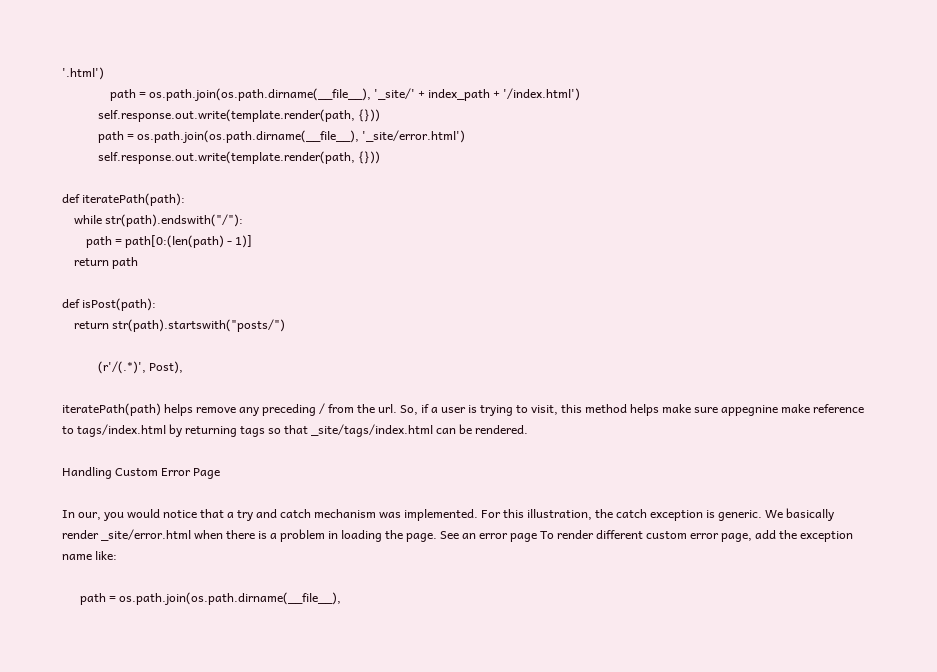'.html')
                path = os.path.join(os.path.dirname(__file__), '_site/' + index_path + '/index.html')
            self.response.out.write(template.render(path, {}))
            path = os.path.join(os.path.dirname(__file__), '_site/error.html')
            self.response.out.write(template.render(path, {}))

def iteratePath(path):
    while str(path).endswith("/"):
        path = path[0:(len(path) - 1)]
    return path

def isPost(path):
    return str(path).startswith("posts/")

            (r'/(.*)', Post),

iteratePath(path) helps remove any preceding / from the url. So, if a user is trying to visit, this method helps make sure appegnine make reference to tags/index.html by returning tags so that _site/tags/index.html can be rendered.

Handling Custom Error Page

In our, you would notice that a try and catch mechanism was implemented. For this illustration, the catch exception is generic. We basically render _site/error.html when there is a problem in loading the page. See an error page To render different custom error page, add the exception name like:

      path = os.path.join(os.path.dirname(__file__),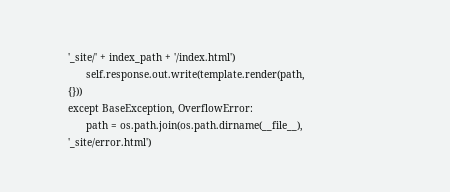'_site/' + index_path + '/index.html')
      self.response.out.write(template.render(path, {}))
except BaseException, OverflowError:
      path = os.path.join(os.path.dirname(__file__), '_site/error.html')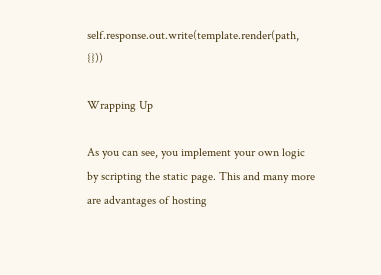self.response.out.write(template.render(path, {}))

Wrapping Up

As you can see, you implement your own logic by scripting the static page. This and many more are advantages of hosting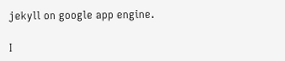jekyll on google app engine.

I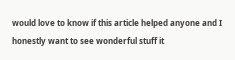would love to know if this article helped anyone and I honestly want to see wonderful stuff it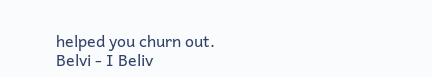helped you churn out.
Belvi - I Beliv